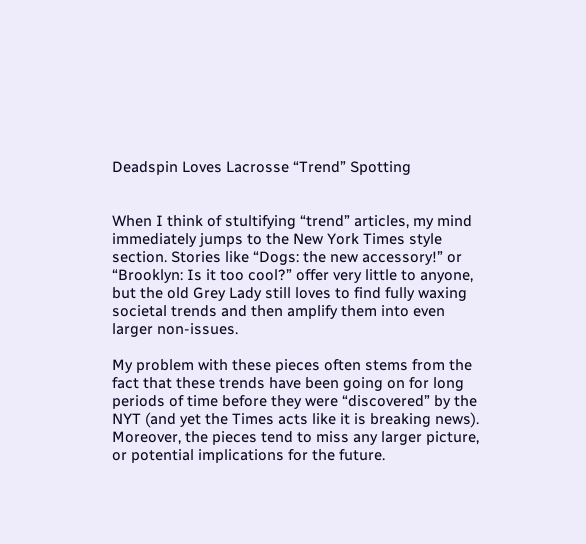Deadspin Loves Lacrosse “Trend” Spotting


When I think of stultifying “trend” articles, my mind immediately jumps to the New York Times style section. Stories like “Dogs: the new accessory!” or “Brooklyn: Is it too cool?” offer very little to anyone, but the old Grey Lady still loves to find fully waxing societal trends and then amplify them into even larger non-issues.

My problem with these pieces often stems from the fact that these trends have been going on for long periods of time before they were “discovered” by the NYT (and yet the Times acts like it is breaking news). Moreover, the pieces tend to miss any larger picture, or potential implications for the future.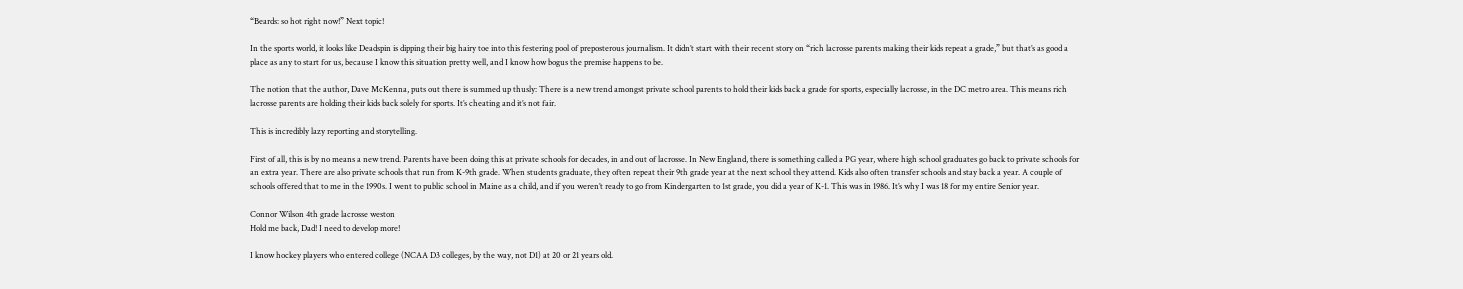“Beards: so hot right now!” Next topic!

In the sports world, it looks like Deadspin is dipping their big hairy toe into this festering pool of preposterous journalism. It didn’t start with their recent story on “rich lacrosse parents making their kids repeat a grade,” but that’s as good a place as any to start for us, because I know this situation pretty well, and I know how bogus the premise happens to be.

The notion that the author, Dave McKenna, puts out there is summed up thusly: There is a new trend amongst private school parents to hold their kids back a grade for sports, especially lacrosse, in the DC metro area. This means rich lacrosse parents are holding their kids back solely for sports. It’s cheating and it’s not fair.

This is incredibly lazy reporting and storytelling.

First of all, this is by no means a new trend. Parents have been doing this at private schools for decades, in and out of lacrosse. In New England, there is something called a PG year, where high school graduates go back to private schools for an extra year. There are also private schools that run from K-9th grade. When students graduate, they often repeat their 9th grade year at the next school they attend. Kids also often transfer schools and stay back a year. A couple of schools offered that to me in the 1990s. I went to public school in Maine as a child, and if you weren’t ready to go from Kindergarten to 1st grade, you did a year of K-1. This was in 1986. It’s why I was 18 for my entire Senior year.

Connor Wilson 4th grade lacrosse weston
Hold me back, Dad! I need to develop more!

I know hockey players who entered college (NCAA D3 colleges, by the way, not D1) at 20 or 21 years old.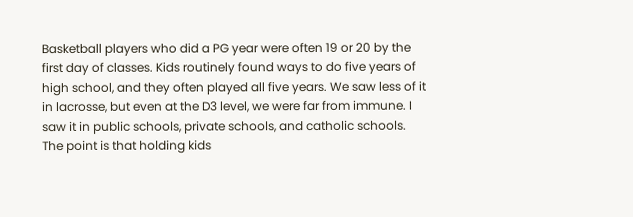Basketball players who did a PG year were often 19 or 20 by the first day of classes. Kids routinely found ways to do five years of high school, and they often played all five years. We saw less of it in lacrosse, but even at the D3 level, we were far from immune. I saw it in public schools, private schools, and catholic schools. The point is that holding kids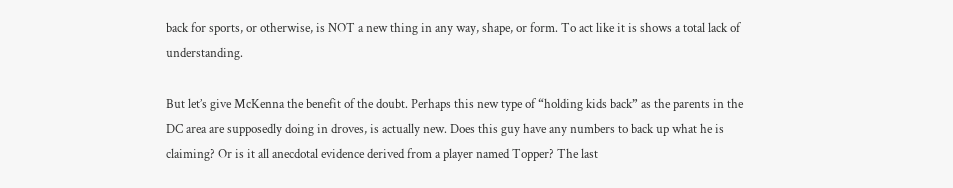back for sports, or otherwise, is NOT a new thing in any way, shape, or form. To act like it is shows a total lack of understanding.

But let’s give McKenna the benefit of the doubt. Perhaps this new type of “holding kids back” as the parents in the DC area are supposedly doing in droves, is actually new. Does this guy have any numbers to back up what he is claiming? Or is it all anecdotal evidence derived from a player named Topper? The last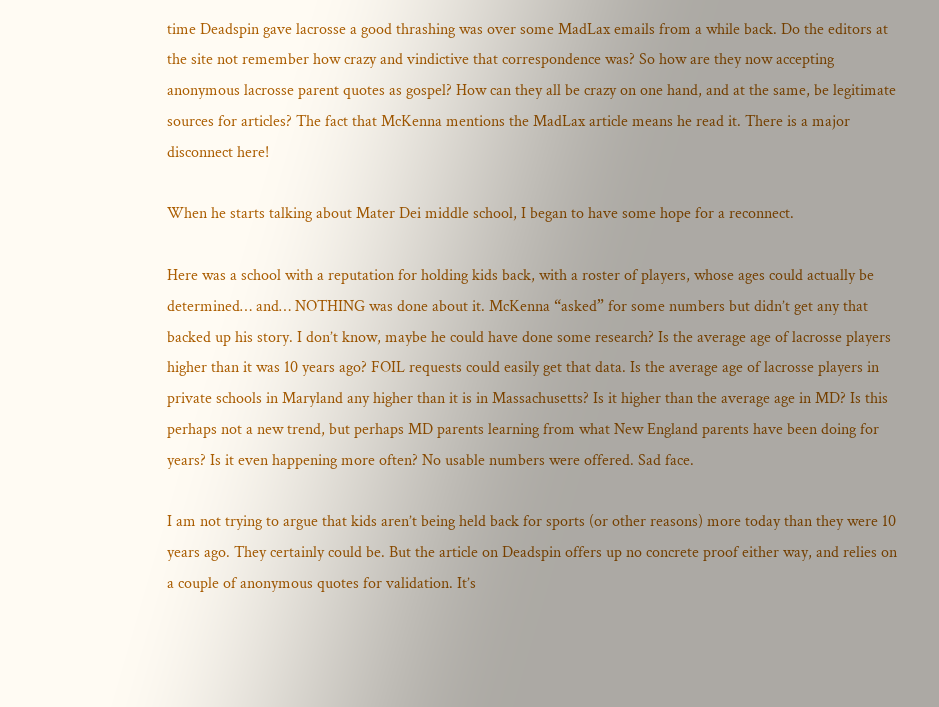time Deadspin gave lacrosse a good thrashing was over some MadLax emails from a while back. Do the editors at the site not remember how crazy and vindictive that correspondence was? So how are they now accepting anonymous lacrosse parent quotes as gospel? How can they all be crazy on one hand, and at the same, be legitimate sources for articles? The fact that McKenna mentions the MadLax article means he read it. There is a major disconnect here!

When he starts talking about Mater Dei middle school, I began to have some hope for a reconnect.

Here was a school with a reputation for holding kids back, with a roster of players, whose ages could actually be determined… and… NOTHING was done about it. McKenna “asked” for some numbers but didn’t get any that backed up his story. I don’t know, maybe he could have done some research? Is the average age of lacrosse players higher than it was 10 years ago? FOIL requests could easily get that data. Is the average age of lacrosse players in private schools in Maryland any higher than it is in Massachusetts? Is it higher than the average age in MD? Is this perhaps not a new trend, but perhaps MD parents learning from what New England parents have been doing for years? Is it even happening more often? No usable numbers were offered. Sad face.

I am not trying to argue that kids aren’t being held back for sports (or other reasons) more today than they were 10 years ago. They certainly could be. But the article on Deadspin offers up no concrete proof either way, and relies on a couple of anonymous quotes for validation. It’s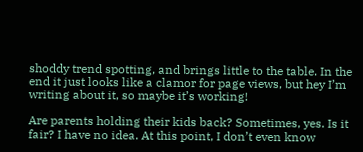shoddy trend spotting, and brings little to the table. In the end it just looks like a clamor for page views, but hey I’m writing about it, so maybe it’s working!

Are parents holding their kids back? Sometimes, yes. Is it fair? I have no idea. At this point, I don’t even know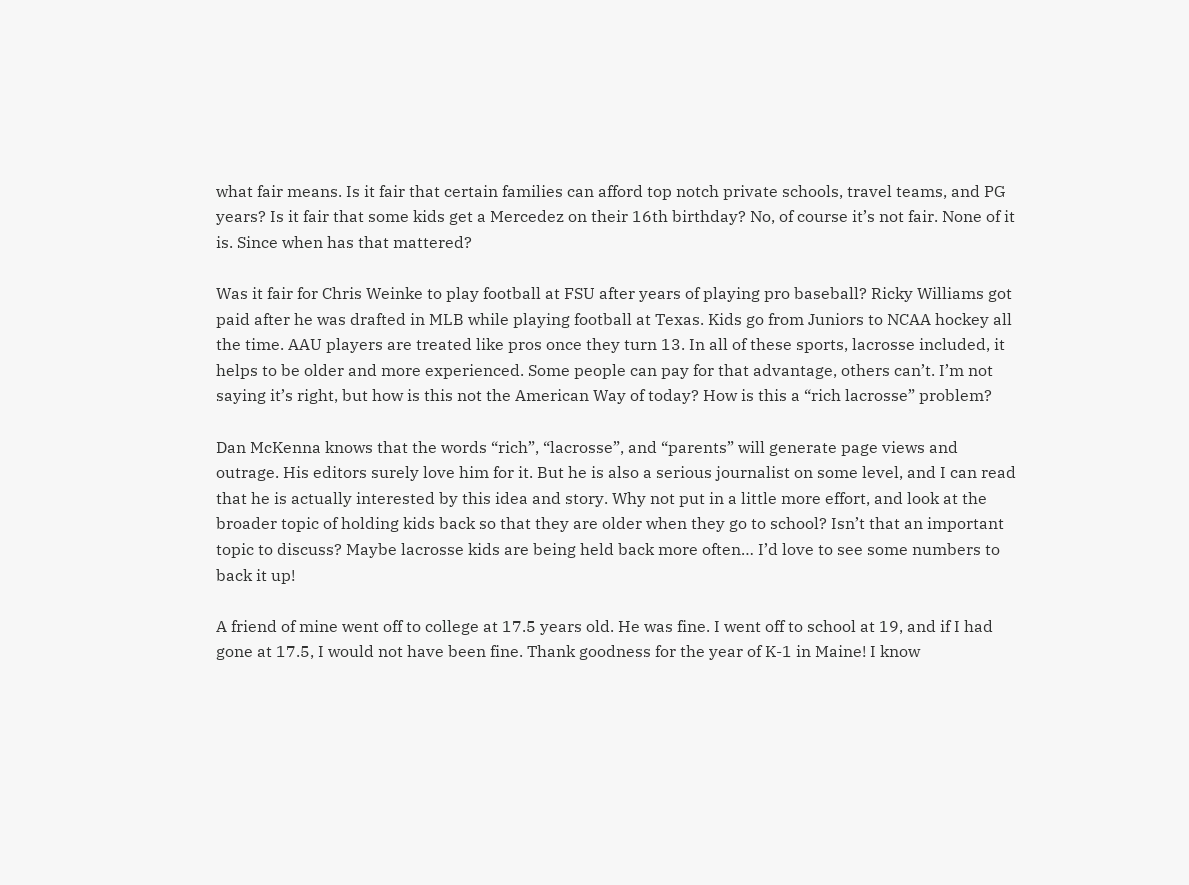what fair means. Is it fair that certain families can afford top notch private schools, travel teams, and PG years? Is it fair that some kids get a Mercedez on their 16th birthday? No, of course it’s not fair. None of it is. Since when has that mattered?

Was it fair for Chris Weinke to play football at FSU after years of playing pro baseball? Ricky Williams got paid after he was drafted in MLB while playing football at Texas. Kids go from Juniors to NCAA hockey all the time. AAU players are treated like pros once they turn 13. In all of these sports, lacrosse included, it helps to be older and more experienced. Some people can pay for that advantage, others can’t. I’m not saying it’s right, but how is this not the American Way of today? How is this a “rich lacrosse” problem?

Dan McKenna knows that the words “rich”, “lacrosse”, and “parents” will generate page views and outrage. His editors surely love him for it. But he is also a serious journalist on some level, and I can read that he is actually interested by this idea and story. Why not put in a little more effort, and look at the broader topic of holding kids back so that they are older when they go to school? Isn’t that an important topic to discuss? Maybe lacrosse kids are being held back more often… I’d love to see some numbers to back it up!

A friend of mine went off to college at 17.5 years old. He was fine. I went off to school at 19, and if I had gone at 17.5, I would not have been fine. Thank goodness for the year of K-1 in Maine! I know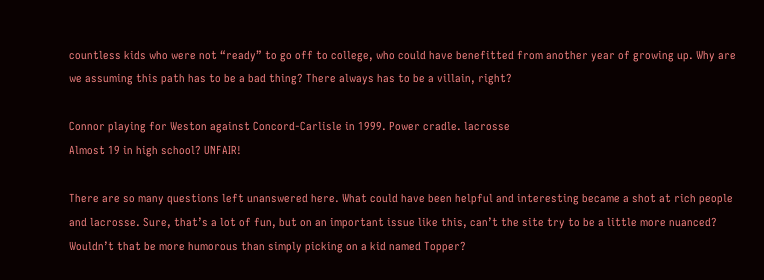countless kids who were not “ready” to go off to college, who could have benefitted from another year of growing up. Why are we assuming this path has to be a bad thing? There always has to be a villain, right?

Connor playing for Weston against Concord-Carlisle in 1999. Power cradle. lacrosse
Almost 19 in high school? UNFAIR!

There are so many questions left unanswered here. What could have been helpful and interesting became a shot at rich people and lacrosse. Sure, that’s a lot of fun, but on an important issue like this, can’t the site try to be a little more nuanced? Wouldn’t that be more humorous than simply picking on a kid named Topper?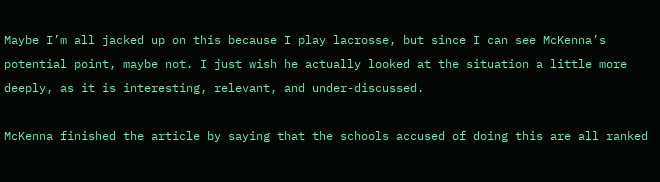Maybe I’m all jacked up on this because I play lacrosse, but since I can see McKenna’s potential point, maybe not. I just wish he actually looked at the situation a little more deeply, as it is interesting, relevant, and under-discussed.

McKenna finished the article by saying that the schools accused of doing this are all ranked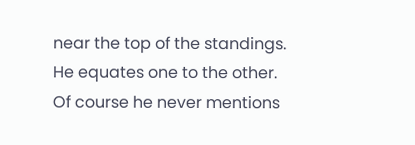near the top of the standings. He equates one to the other. Of course he never mentions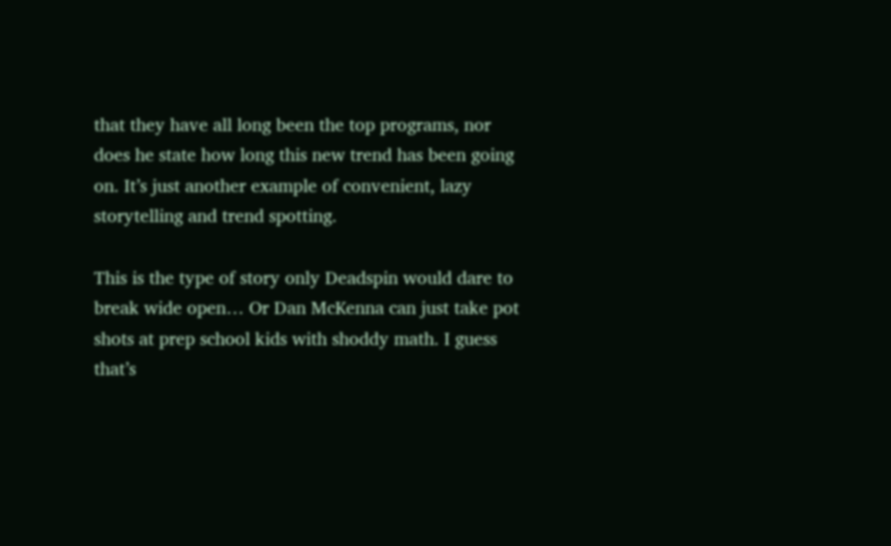that they have all long been the top programs, nor does he state how long this new trend has been going on. It’s just another example of convenient, lazy storytelling and trend spotting.

This is the type of story only Deadspin would dare to break wide open… Or Dan McKenna can just take pot shots at prep school kids with shoddy math. I guess that’s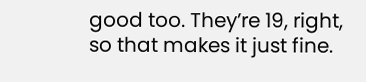good too. They’re 19, right, so that makes it just fine.